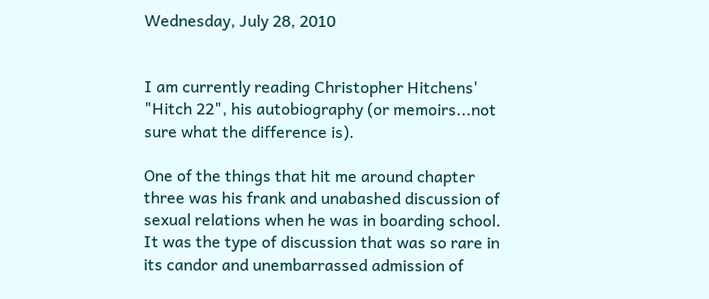Wednesday, July 28, 2010


I am currently reading Christopher Hitchens' "Hitch 22", his autobiography (or memoirs...not sure what the difference is).

One of the things that hit me around chapter three was his frank and unabashed discussion of sexual relations when he was in boarding school. It was the type of discussion that was so rare in its candor and unembarrassed admission of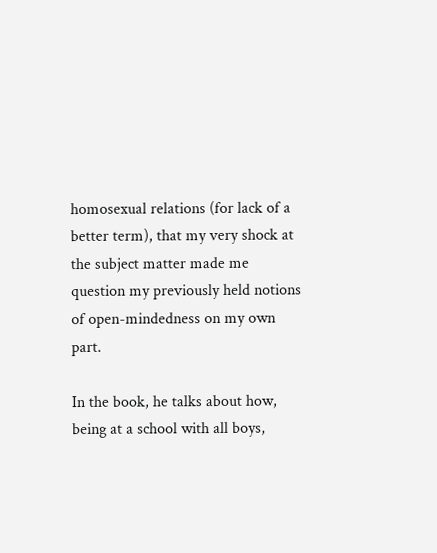homosexual relations (for lack of a better term), that my very shock at the subject matter made me question my previously held notions of open-mindedness on my own part.

In the book, he talks about how, being at a school with all boys,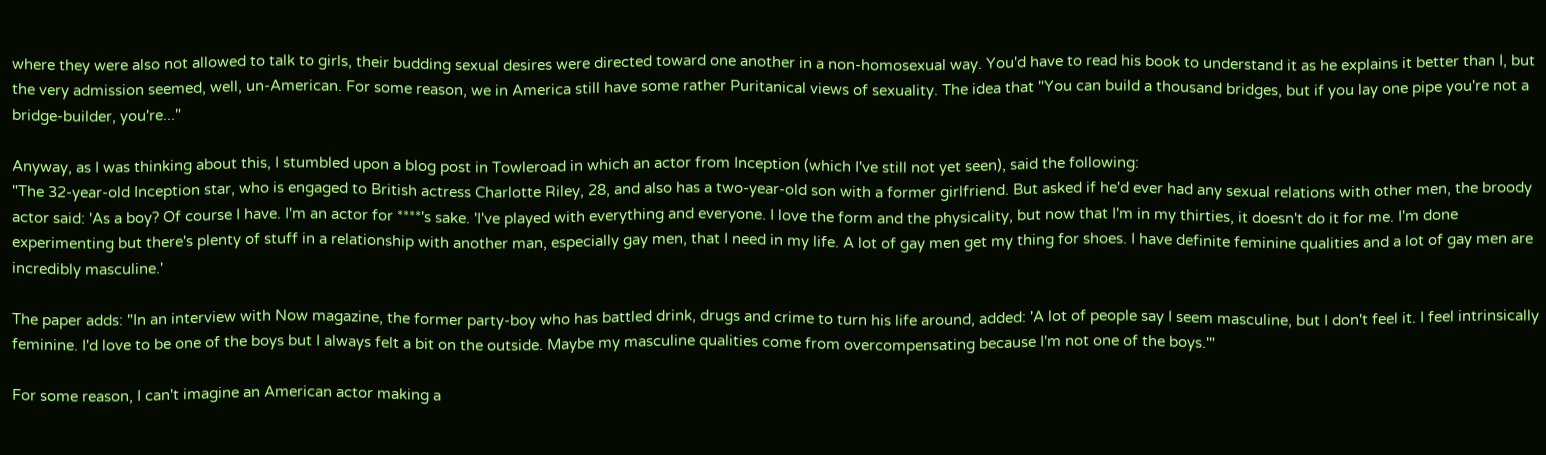where they were also not allowed to talk to girls, their budding sexual desires were directed toward one another in a non-homosexual way. You'd have to read his book to understand it as he explains it better than I, but the very admission seemed, well, un-American. For some reason, we in America still have some rather Puritanical views of sexuality. The idea that "You can build a thousand bridges, but if you lay one pipe you're not a bridge-builder, you're..."

Anyway, as I was thinking about this, I stumbled upon a blog post in Towleroad in which an actor from Inception (which I've still not yet seen), said the following:
"The 32-year-old Inception star, who is engaged to British actress Charlotte Riley, 28, and also has a two-year-old son with a former girlfriend. But asked if he'd ever had any sexual relations with other men, the broody actor said: 'As a boy? Of course I have. I'm an actor for ****'s sake. 'I've played with everything and everyone. I love the form and the physicality, but now that I'm in my thirties, it doesn't do it for me. I'm done experimenting but there's plenty of stuff in a relationship with another man, especially gay men, that I need in my life. A lot of gay men get my thing for shoes. I have definite feminine qualities and a lot of gay men are incredibly masculine.'

The paper adds: "In an interview with Now magazine, the former party-boy who has battled drink, drugs and crime to turn his life around, added: 'A lot of people say I seem masculine, but I don't feel it. I feel intrinsically feminine. I'd love to be one of the boys but I always felt a bit on the outside. Maybe my masculine qualities come from overcompensating because I'm not one of the boys.'"

For some reason, I can't imagine an American actor making a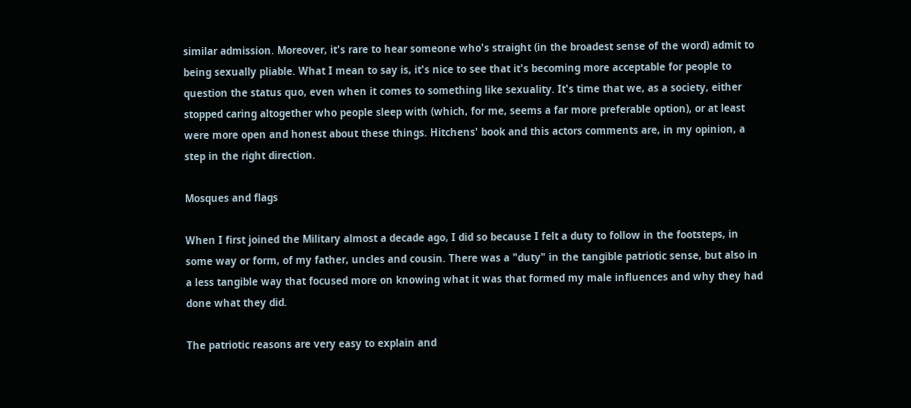similar admission. Moreover, it's rare to hear someone who's straight (in the broadest sense of the word) admit to being sexually pliable. What I mean to say is, it's nice to see that it's becoming more acceptable for people to question the status quo, even when it comes to something like sexuality. It's time that we, as a society, either stopped caring altogether who people sleep with (which, for me, seems a far more preferable option), or at least were more open and honest about these things. Hitchens' book and this actors comments are, in my opinion, a step in the right direction.

Mosques and flags

When I first joined the Military almost a decade ago, I did so because I felt a duty to follow in the footsteps, in some way or form, of my father, uncles and cousin. There was a "duty" in the tangible patriotic sense, but also in a less tangible way that focused more on knowing what it was that formed my male influences and why they had done what they did.

The patriotic reasons are very easy to explain and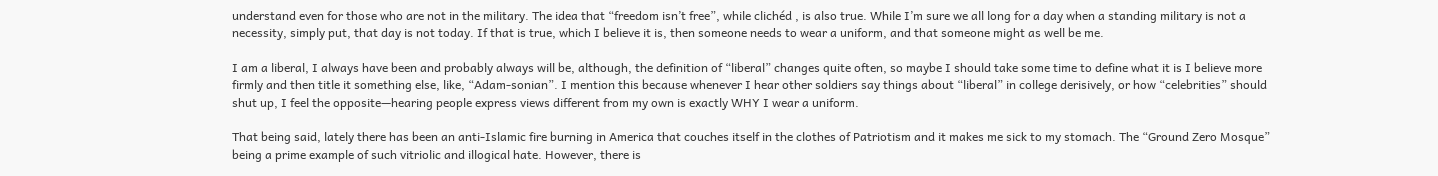understand even for those who are not in the military. The idea that “freedom isn’t free”, while clichéd , is also true. While I’m sure we all long for a day when a standing military is not a necessity, simply put, that day is not today. If that is true, which I believe it is, then someone needs to wear a uniform, and that someone might as well be me.

I am a liberal, I always have been and probably always will be, although, the definition of “liberal” changes quite often, so maybe I should take some time to define what it is I believe more firmly and then title it something else, like, “Adam-sonian”. I mention this because whenever I hear other soldiers say things about “liberal” in college derisively, or how “celebrities” should shut up, I feel the opposite—hearing people express views different from my own is exactly WHY I wear a uniform.

That being said, lately there has been an anti-Islamic fire burning in America that couches itself in the clothes of Patriotism and it makes me sick to my stomach. The “Ground Zero Mosque” being a prime example of such vitriolic and illogical hate. However, there is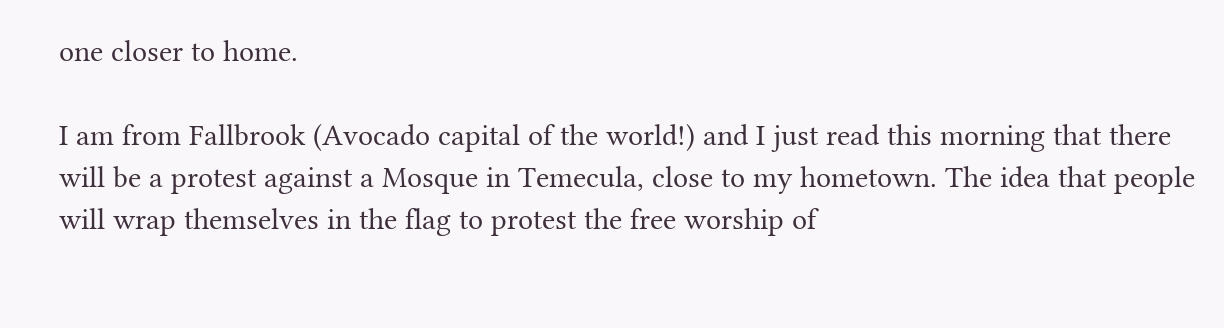one closer to home.

I am from Fallbrook (Avocado capital of the world!) and I just read this morning that there will be a protest against a Mosque in Temecula, close to my hometown. The idea that people will wrap themselves in the flag to protest the free worship of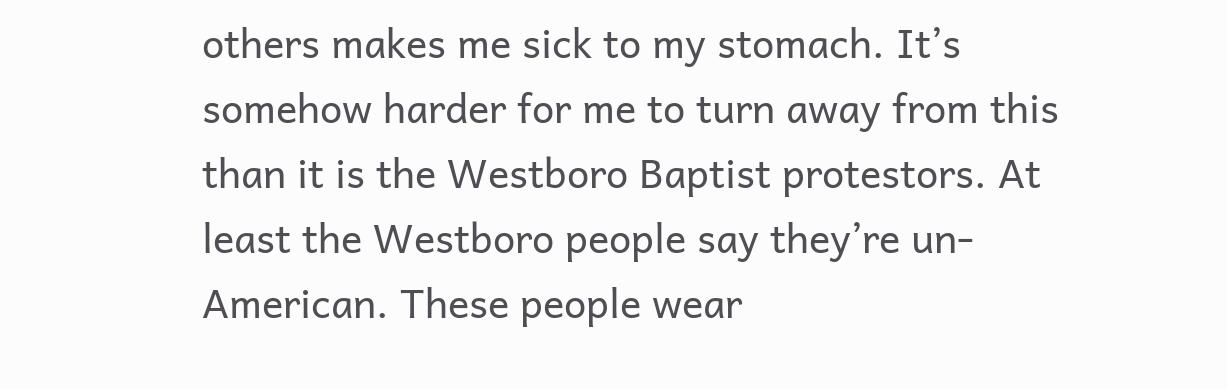others makes me sick to my stomach. It’s somehow harder for me to turn away from this than it is the Westboro Baptist protestors. At least the Westboro people say they’re un-American. These people wear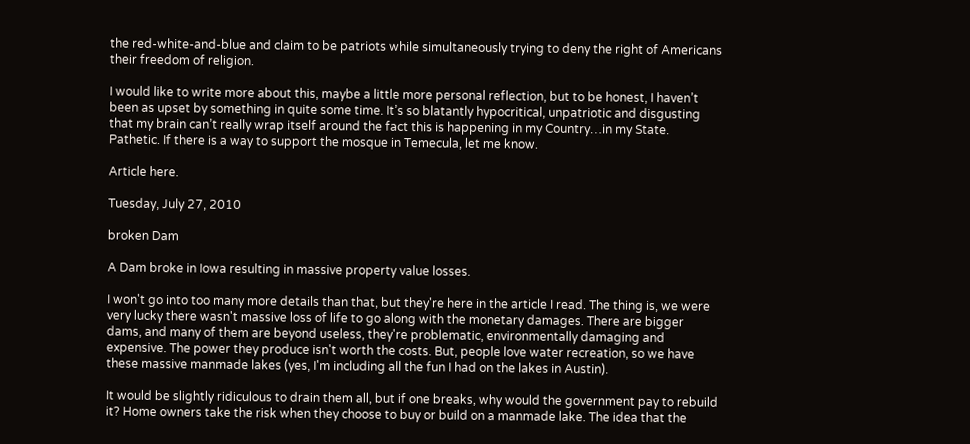the red-white-and-blue and claim to be patriots while simultaneously trying to deny the right of Americans their freedom of religion.

I would like to write more about this, maybe a little more personal reflection, but to be honest, I haven’t been as upset by something in quite some time. It’s so blatantly hypocritical, unpatriotic and disgusting that my brain can’t really wrap itself around the fact this is happening in my Country…in my State. Pathetic. If there is a way to support the mosque in Temecula, let me know.

Article here.

Tuesday, July 27, 2010

broken Dam

A Dam broke in Iowa resulting in massive property value losses.

I won't go into too many more details than that, but they're here in the article I read. The thing is, we were very lucky there wasn't massive loss of life to go along with the monetary damages. There are bigger dams, and many of them are beyond useless, they're problematic, environmentally damaging and expensive. The power they produce isn't worth the costs. But, people love water recreation, so we have these massive manmade lakes (yes, I'm including all the fun I had on the lakes in Austin).

It would be slightly ridiculous to drain them all, but if one breaks, why would the government pay to rebuild it? Home owners take the risk when they choose to buy or build on a manmade lake. The idea that the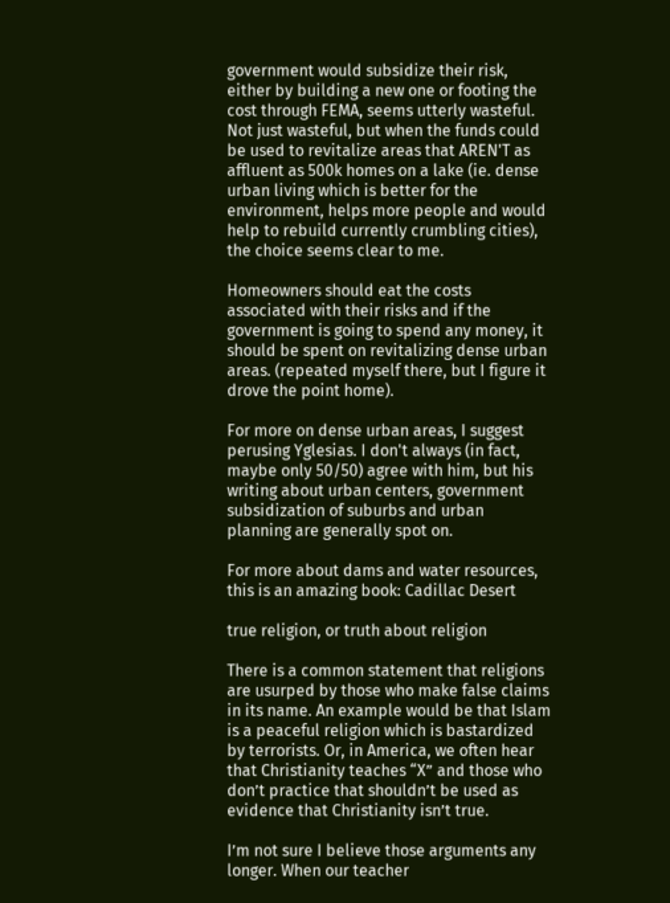government would subsidize their risk, either by building a new one or footing the cost through FEMA, seems utterly wasteful. Not just wasteful, but when the funds could be used to revitalize areas that AREN'T as affluent as 500k homes on a lake (ie. dense urban living which is better for the environment, helps more people and would help to rebuild currently crumbling cities), the choice seems clear to me.

Homeowners should eat the costs associated with their risks and if the government is going to spend any money, it should be spent on revitalizing dense urban areas. (repeated myself there, but I figure it drove the point home).

For more on dense urban areas, I suggest perusing Yglesias. I don't always (in fact, maybe only 50/50) agree with him, but his writing about urban centers, government subsidization of suburbs and urban planning are generally spot on.

For more about dams and water resources, this is an amazing book: Cadillac Desert

true religion, or truth about religion

There is a common statement that religions are usurped by those who make false claims in its name. An example would be that Islam is a peaceful religion which is bastardized by terrorists. Or, in America, we often hear that Christianity teaches “X” and those who don’t practice that shouldn’t be used as evidence that Christianity isn’t true.

I’m not sure I believe those arguments any longer. When our teacher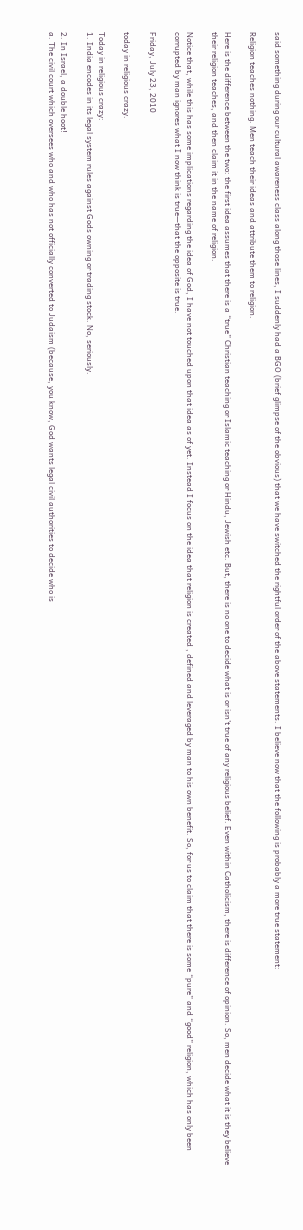said something during our cultural awareness class along those lines, I suddenly had a BGO (brief glimpse of the obvious) that we have switched the rightful order of the above statements. I believe now that the following is probably a more true statement:

Religion teaches nothing. Men teach their ideas and attribute them to religion.

Here is the difference between the two: the first idea assumes that there is a “true” Christian teaching or Islamic teaching or Hindu, Jewish etc. But, there is no one to decide what is or isn’t true of any religious belief. Even within Catholicism, there is difference of opinion. So, men decide what it is they believe their religion teaches, and then claim it in the name of religion.

Notice that, while this has some implications regarding the idea of God, I have not touched upon that idea as of yet. Instead I focus on the idea that religion is created , defined and leveraged by man to his own benefit. So, for us to claim that there is some “pure” and “good” religion, which has only been corrupted by man ignores what I now think is true—that the opposite is true.

Friday, July 23, 2010

today in religious crazy.

Today in religious crazy:
1. India encodes in its legal system rules against Gods owning or trading stock. No, seriously.

2. In Israel, a double hoot!
a. The civil court which oversees who and who has not officially converted to Judaism (because, you know, God wants legal civil authorities to decide who is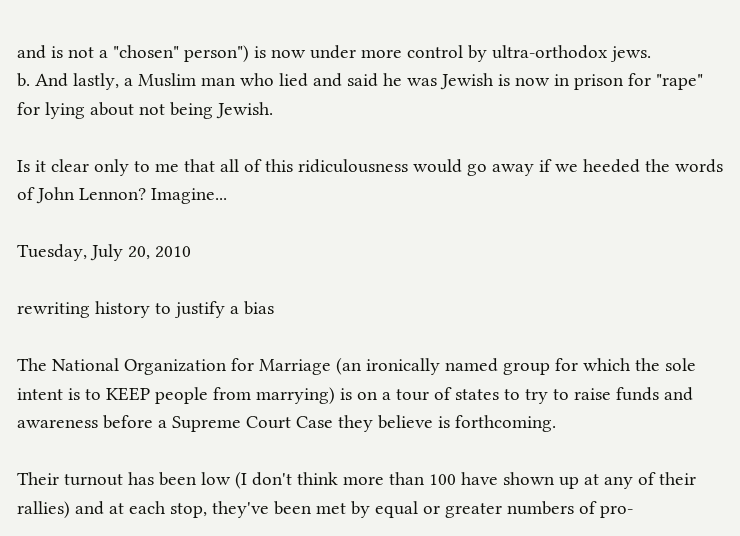and is not a "chosen" person") is now under more control by ultra-orthodox jews.
b. And lastly, a Muslim man who lied and said he was Jewish is now in prison for "rape" for lying about not being Jewish.

Is it clear only to me that all of this ridiculousness would go away if we heeded the words of John Lennon? Imagine...

Tuesday, July 20, 2010

rewriting history to justify a bias

The National Organization for Marriage (an ironically named group for which the sole intent is to KEEP people from marrying) is on a tour of states to try to raise funds and awareness before a Supreme Court Case they believe is forthcoming.

Their turnout has been low (I don't think more than 100 have shown up at any of their rallies) and at each stop, they've been met by equal or greater numbers of pro-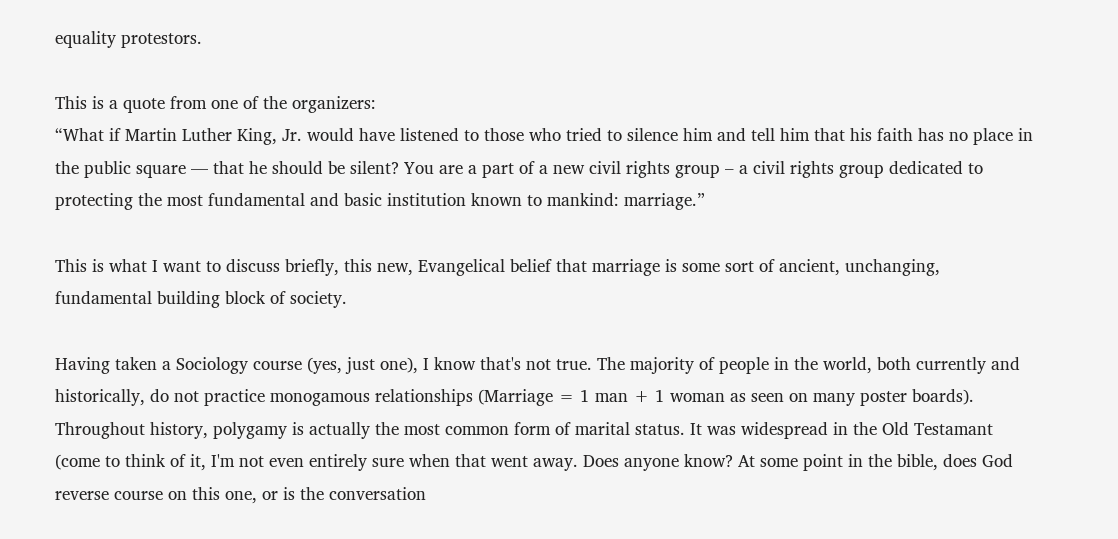equality protestors.

This is a quote from one of the organizers:
“What if Martin Luther King, Jr. would have listened to those who tried to silence him and tell him that his faith has no place in the public square — that he should be silent? You are a part of a new civil rights group – a civil rights group dedicated to protecting the most fundamental and basic institution known to mankind: marriage.”

This is what I want to discuss briefly, this new, Evangelical belief that marriage is some sort of ancient, unchanging, fundamental building block of society.

Having taken a Sociology course (yes, just one), I know that's not true. The majority of people in the world, both currently and historically, do not practice monogamous relationships (Marriage = 1 man + 1 woman as seen on many poster boards). Throughout history, polygamy is actually the most common form of marital status. It was widespread in the Old Testamant (come to think of it, I'm not even entirely sure when that went away. Does anyone know? At some point in the bible, does God reverse course on this one, or is the conversation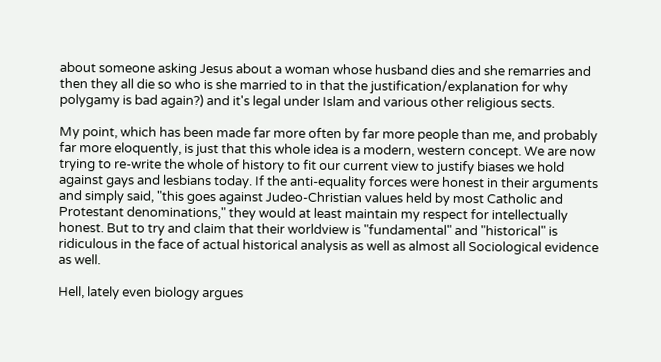about someone asking Jesus about a woman whose husband dies and she remarries and then they all die so who is she married to in that the justification/explanation for why polygamy is bad again?) and it's legal under Islam and various other religious sects.

My point, which has been made far more often by far more people than me, and probably far more eloquently, is just that this whole idea is a modern, western concept. We are now trying to re-write the whole of history to fit our current view to justify biases we hold against gays and lesbians today. If the anti-equality forces were honest in their arguments and simply said, "this goes against Judeo-Christian values held by most Catholic and Protestant denominations," they would at least maintain my respect for intellectually honest. But to try and claim that their worldview is "fundamental" and "historical" is ridiculous in the face of actual historical analysis as well as almost all Sociological evidence as well.

Hell, lately even biology argues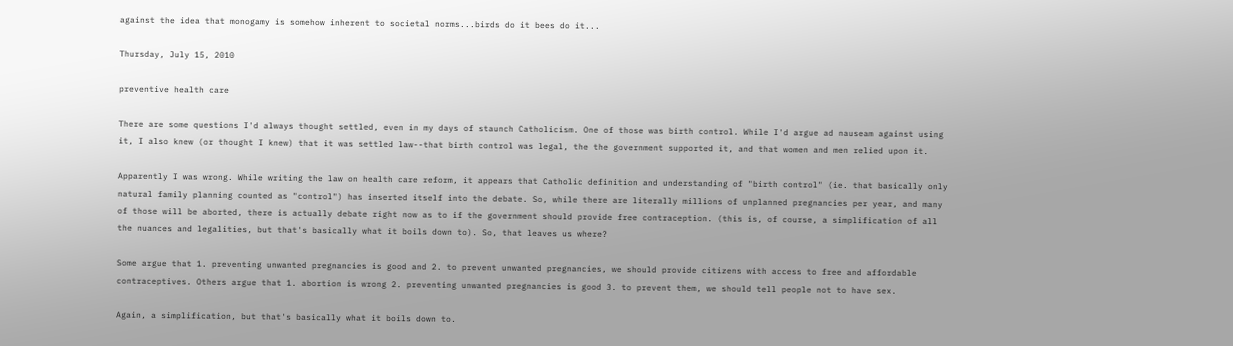against the idea that monogamy is somehow inherent to societal norms...birds do it bees do it...

Thursday, July 15, 2010

preventive health care

There are some questions I'd always thought settled, even in my days of staunch Catholicism. One of those was birth control. While I'd argue ad nauseam against using it, I also knew (or thought I knew) that it was settled law--that birth control was legal, the the government supported it, and that women and men relied upon it.

Apparently I was wrong. While writing the law on health care reform, it appears that Catholic definition and understanding of "birth control" (ie. that basically only natural family planning counted as "control") has inserted itself into the debate. So, while there are literally millions of unplanned pregnancies per year, and many of those will be aborted, there is actually debate right now as to if the government should provide free contraception. (this is, of course, a simplification of all the nuances and legalities, but that's basically what it boils down to). So, that leaves us where?

Some argue that 1. preventing unwanted pregnancies is good and 2. to prevent unwanted pregnancies, we should provide citizens with access to free and affordable contraceptives. Others argue that 1. abortion is wrong 2. preventing unwanted pregnancies is good 3. to prevent them, we should tell people not to have sex.

Again, a simplification, but that's basically what it boils down to.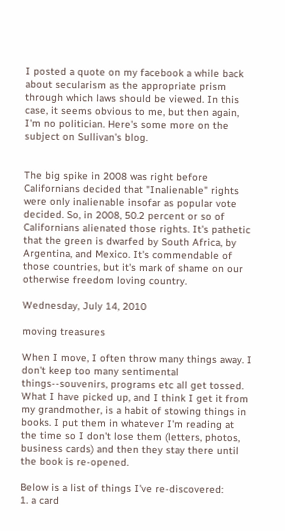I posted a quote on my facebook a while back about secularism as the appropriate prism through which laws should be viewed. In this case, it seems obvious to me, but then again, I'm no politician. Here's some more on the subject on Sullivan's blog.


The big spike in 2008 was right before Californians decided that "Inalienable" rights were only inalienable insofar as popular vote decided. So, in 2008, 50.2 percent or so of Californians alienated those rights. It's pathetic that the green is dwarfed by South Africa, by Argentina, and Mexico. It's commendable of those countries, but it's mark of shame on our otherwise freedom loving country.

Wednesday, July 14, 2010

moving treasures

When I move, I often throw many things away. I don't keep too many sentimental things--souvenirs, programs etc all get tossed. What I have picked up, and I think I get it from my grandmother, is a habit of stowing things in books. I put them in whatever I'm reading at the time so I don't lose them (letters, photos, business cards) and then they stay there until the book is re-opened.

Below is a list of things I've re-discovered:
1. a card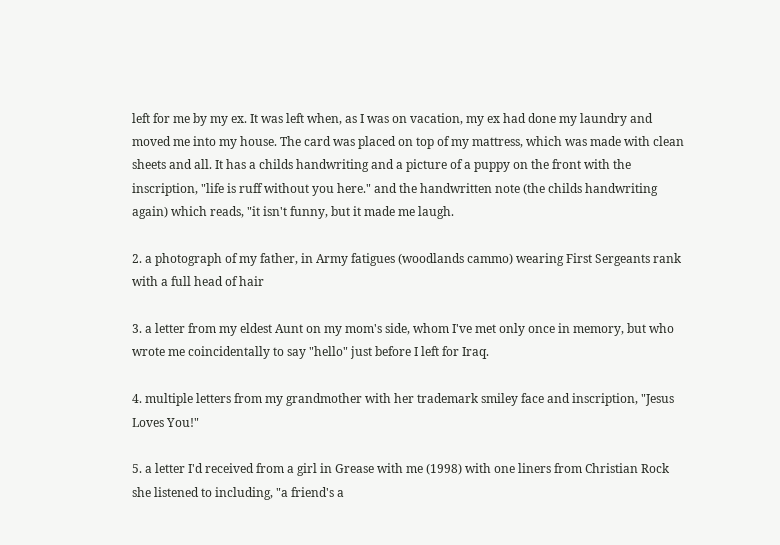left for me by my ex. It was left when, as I was on vacation, my ex had done my laundry and moved me into my house. The card was placed on top of my mattress, which was made with clean sheets and all. It has a childs handwriting and a picture of a puppy on the front with the inscription, "life is ruff without you here." and the handwritten note (the childs handwriting again) which reads, "it isn't funny, but it made me laugh.

2. a photograph of my father, in Army fatigues (woodlands cammo) wearing First Sergeants rank with a full head of hair

3. a letter from my eldest Aunt on my mom's side, whom I've met only once in memory, but who wrote me coincidentally to say "hello" just before I left for Iraq.

4. multiple letters from my grandmother with her trademark smiley face and inscription, "Jesus Loves You!"

5. a letter I'd received from a girl in Grease with me (1998) with one liners from Christian Rock she listened to including, "a friend's a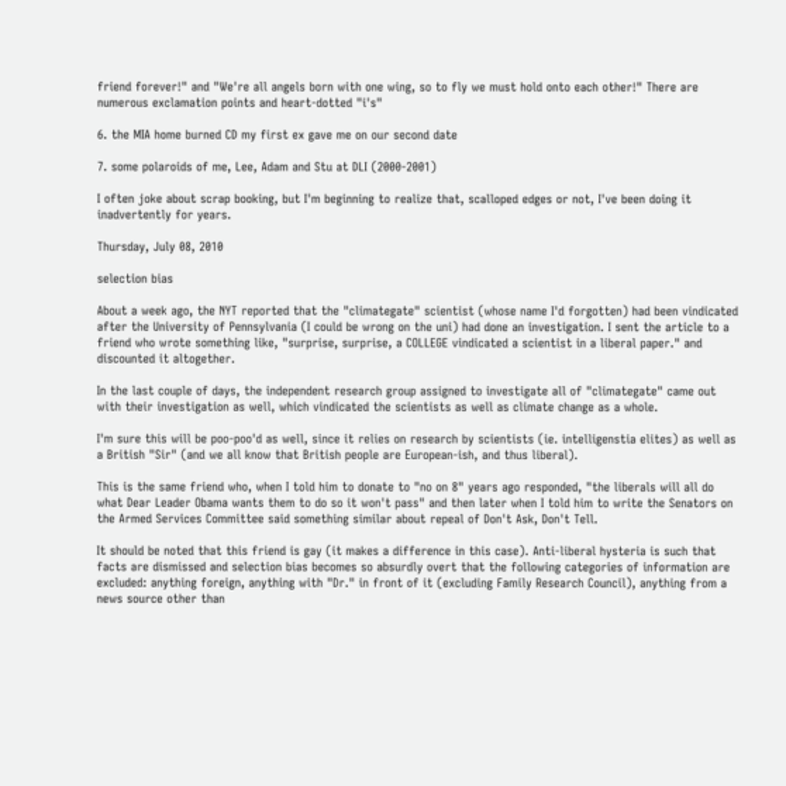friend forever!" and "We're all angels born with one wing, so to fly we must hold onto each other!" There are numerous exclamation points and heart-dotted "i's"

6. the MIA home burned CD my first ex gave me on our second date

7. some polaroids of me, Lee, Adam and Stu at DLI (2000-2001)

I often joke about scrap booking, but I'm beginning to realize that, scalloped edges or not, I've been doing it inadvertently for years.

Thursday, July 08, 2010

selection bias

About a week ago, the NYT reported that the "climategate" scientist (whose name I'd forgotten) had been vindicated after the University of Pennsylvania (I could be wrong on the uni) had done an investigation. I sent the article to a friend who wrote something like, "surprise, surprise, a COLLEGE vindicated a scientist in a liberal paper." and discounted it altogether.

In the last couple of days, the independent research group assigned to investigate all of "climategate" came out with their investigation as well, which vindicated the scientists as well as climate change as a whole.

I'm sure this will be poo-poo'd as well, since it relies on research by scientists (ie. intelligenstia elites) as well as a British "Sir" (and we all know that British people are European-ish, and thus liberal).

This is the same friend who, when I told him to donate to "no on 8" years ago responded, "the liberals will all do what Dear Leader Obama wants them to do so it won't pass" and then later when I told him to write the Senators on the Armed Services Committee said something similar about repeal of Don't Ask, Don't Tell.

It should be noted that this friend is gay (it makes a difference in this case). Anti-liberal hysteria is such that facts are dismissed and selection bias becomes so absurdly overt that the following categories of information are excluded: anything foreign, anything with "Dr." in front of it (excluding Family Research Council), anything from a news source other than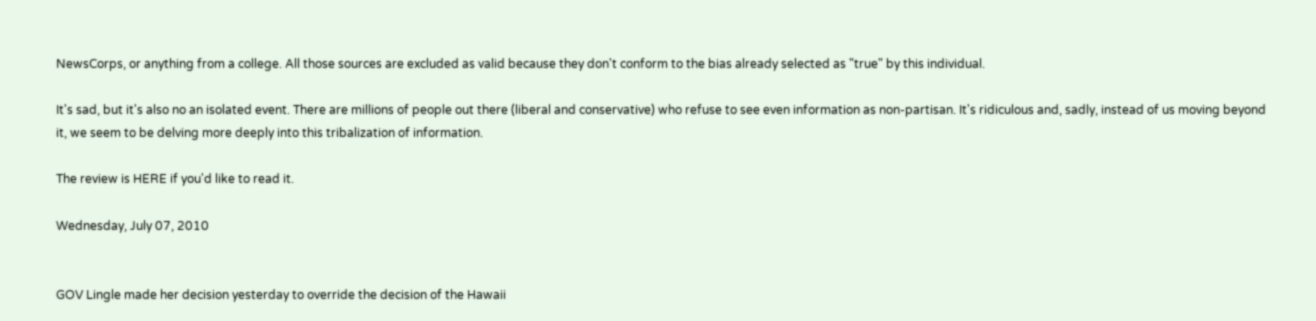NewsCorps, or anything from a college. All those sources are excluded as valid because they don't conform to the bias already selected as "true" by this individual.

It's sad, but it's also no an isolated event. There are millions of people out there (liberal and conservative) who refuse to see even information as non-partisan. It's ridiculous and, sadly, instead of us moving beyond it, we seem to be delving more deeply into this tribalization of information.

The review is HERE if you'd like to read it.

Wednesday, July 07, 2010


GOV Lingle made her decision yesterday to override the decision of the Hawaii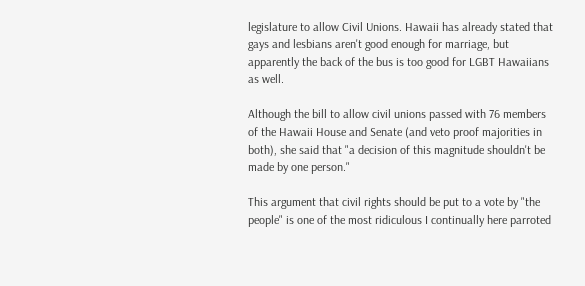legislature to allow Civil Unions. Hawaii has already stated that gays and lesbians aren't good enough for marriage, but apparently the back of the bus is too good for LGBT Hawaiians as well.

Although the bill to allow civil unions passed with 76 members of the Hawaii House and Senate (and veto proof majorities in both), she said that "a decision of this magnitude shouldn't be made by one person."

This argument that civil rights should be put to a vote by "the people" is one of the most ridiculous I continually here parroted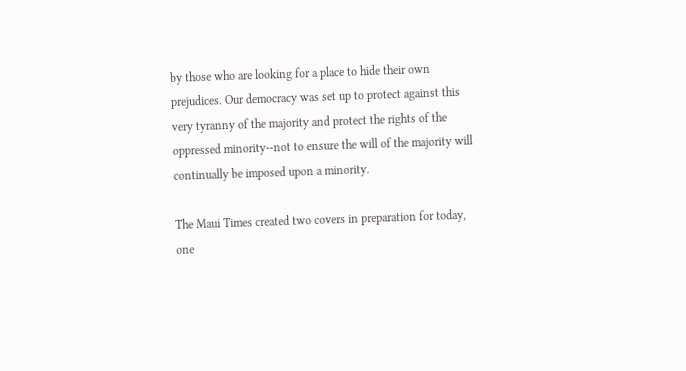by those who are looking for a place to hide their own prejudices. Our democracy was set up to protect against this very tyranny of the majority and protect the rights of the oppressed minority--not to ensure the will of the majority will continually be imposed upon a minority.

The Maui Times created two covers in preparation for today, one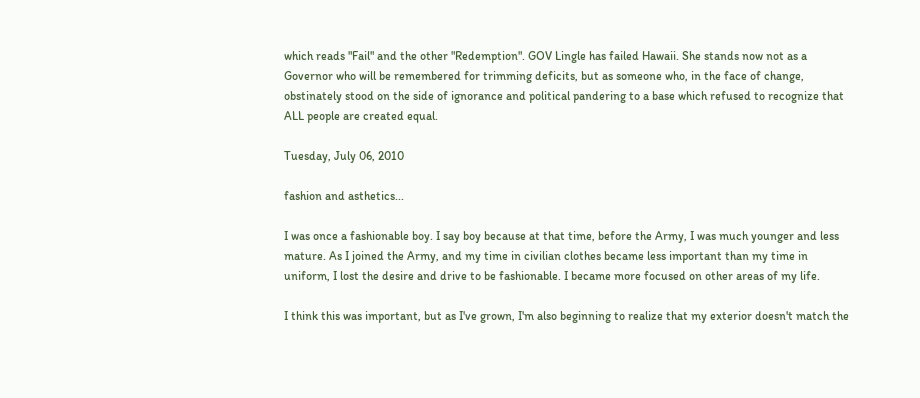which reads "Fail" and the other "Redemption". GOV Lingle has failed Hawaii. She stands now not as a Governor who will be remembered for trimming deficits, but as someone who, in the face of change, obstinately stood on the side of ignorance and political pandering to a base which refused to recognize that ALL people are created equal.

Tuesday, July 06, 2010

fashion and asthetics...

I was once a fashionable boy. I say boy because at that time, before the Army, I was much younger and less mature. As I joined the Army, and my time in civilian clothes became less important than my time in uniform, I lost the desire and drive to be fashionable. I became more focused on other areas of my life.

I think this was important, but as I've grown, I'm also beginning to realize that my exterior doesn't match the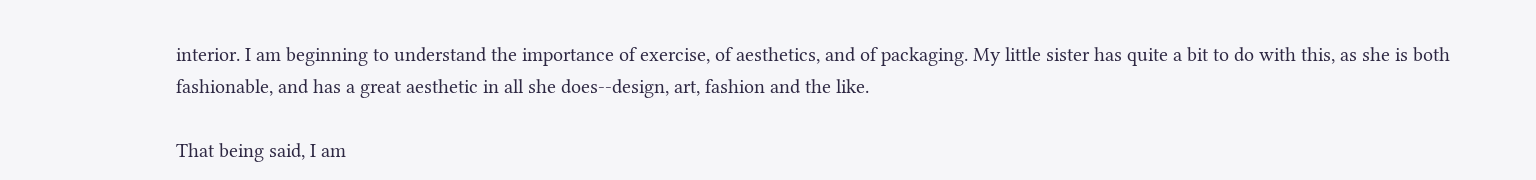interior. I am beginning to understand the importance of exercise, of aesthetics, and of packaging. My little sister has quite a bit to do with this, as she is both fashionable, and has a great aesthetic in all she does--design, art, fashion and the like.

That being said, I am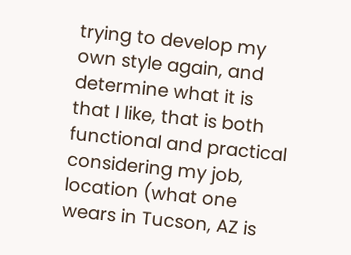trying to develop my own style again, and determine what it is that I like, that is both functional and practical considering my job, location (what one wears in Tucson, AZ is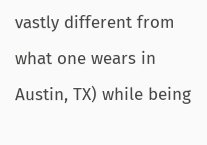vastly different from what one wears in Austin, TX) while being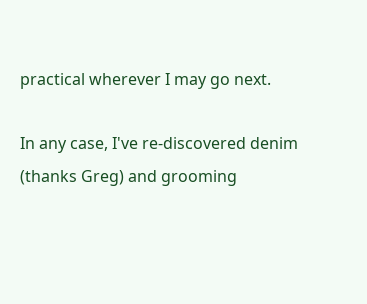practical wherever I may go next.

In any case, I've re-discovered denim (thanks Greg) and grooming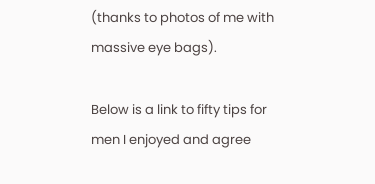(thanks to photos of me with massive eye bags).

Below is a link to fifty tips for men I enjoyed and agree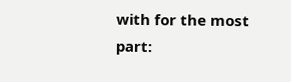with for the most part: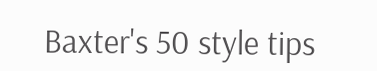Baxter's 50 style tips